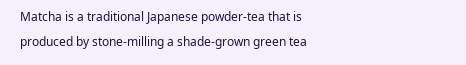Matcha is a traditional Japanese powder-tea that is produced by stone-milling a shade-grown green tea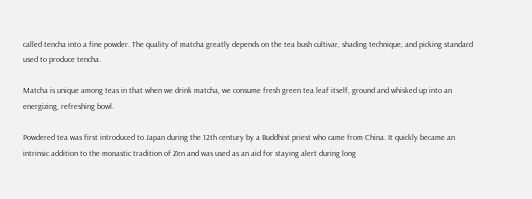called tencha into a fine powder. The quality of matcha greatly depends on the tea bush cultivar, shading technique, and picking standard used to produce tencha.

Matcha is unique among teas in that when we drink matcha, we consume fresh green tea leaf itself, ground and whisked up into an energizing, refreshing bowl.

Powdered tea was first introduced to Japan during the 12th century by a Buddhist priest who came from China. It quickly became an intrinsic addition to the monastic tradition of Zen and was used as an aid for staying alert during long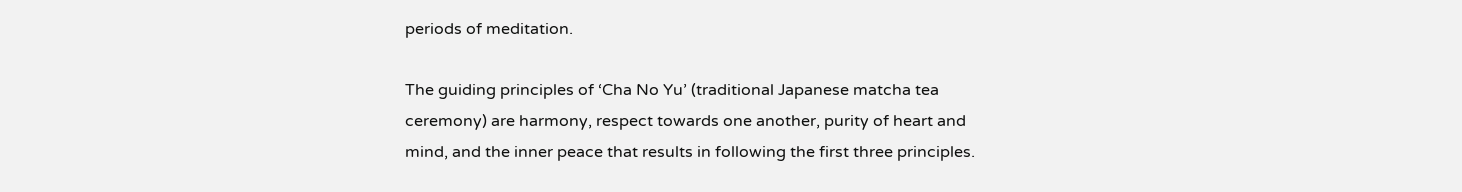periods of meditation.

The guiding principles of ‘Cha No Yu’ (traditional Japanese matcha tea ceremony) are harmony, respect towards one another, purity of heart and mind, and the inner peace that results in following the first three principles.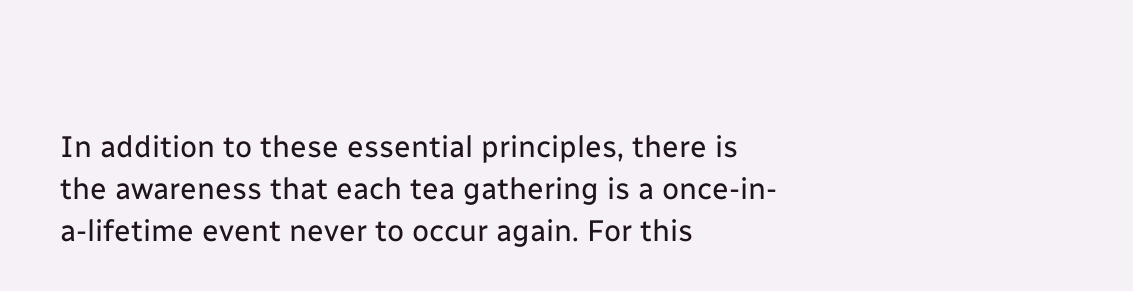In addition to these essential principles, there is the awareness that each tea gathering is a once-in-a-lifetime event never to occur again. For this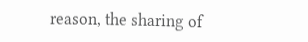reason, the sharing of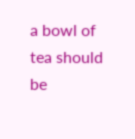a bowl of tea should be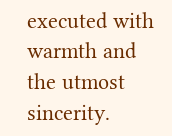executed with warmth and the utmost sincerity.